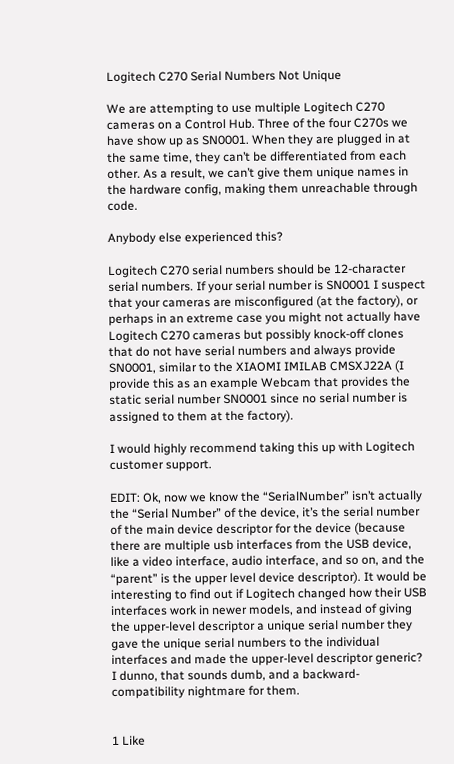Logitech C270 Serial Numbers Not Unique

We are attempting to use multiple Logitech C270 cameras on a Control Hub. Three of the four C270s we have show up as SN0001. When they are plugged in at the same time, they can’t be differentiated from each other. As a result, we can’t give them unique names in the hardware config, making them unreachable through code.

Anybody else experienced this?

Logitech C270 serial numbers should be 12-character serial numbers. If your serial number is SN0001 I suspect that your cameras are misconfigured (at the factory), or perhaps in an extreme case you might not actually have Logitech C270 cameras but possibly knock-off clones that do not have serial numbers and always provide SN0001, similar to the XIAOMI IMILAB CMSXJ22A (I provide this as an example Webcam that provides the static serial number SN0001 since no serial number is assigned to them at the factory).

I would highly recommend taking this up with Logitech customer support.

EDIT: Ok, now we know the “SerialNumber” isn’t actually the “Serial Number” of the device, it’s the serial number of the main device descriptor for the device (because there are multiple usb interfaces from the USB device, like a video interface, audio interface, and so on, and the “parent” is the upper level device descriptor). It would be interesting to find out if Logitech changed how their USB interfaces work in newer models, and instead of giving the upper-level descriptor a unique serial number they gave the unique serial numbers to the individual interfaces and made the upper-level descriptor generic? I dunno, that sounds dumb, and a backward-compatibility nightmare for them.


1 Like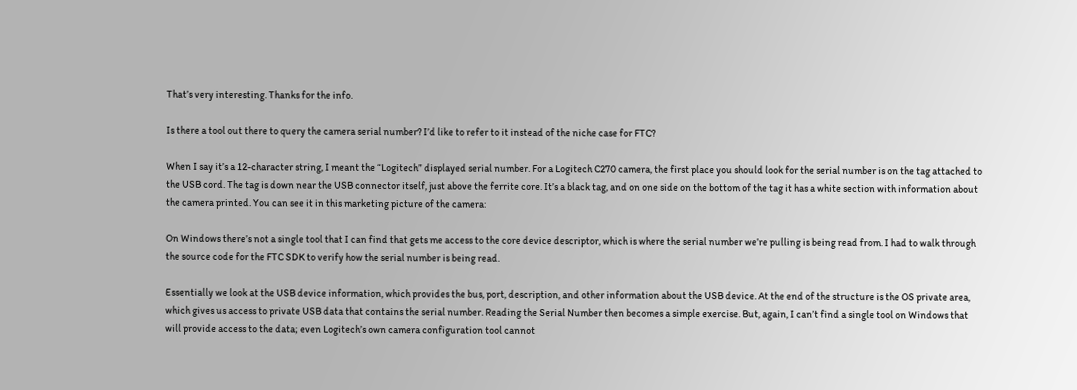That’s very interesting. Thanks for the info.

Is there a tool out there to query the camera serial number? I’d like to refer to it instead of the niche case for FTC?

When I say it’s a 12-character string, I meant the “Logitech” displayed serial number. For a Logitech C270 camera, the first place you should look for the serial number is on the tag attached to the USB cord. The tag is down near the USB connector itself, just above the ferrite core. It’s a black tag, and on one side on the bottom of the tag it has a white section with information about the camera printed. You can see it in this marketing picture of the camera:

On Windows there’s not a single tool that I can find that gets me access to the core device descriptor, which is where the serial number we’re pulling is being read from. I had to walk through the source code for the FTC SDK to verify how the serial number is being read.

Essentially we look at the USB device information, which provides the bus, port, description, and other information about the USB device. At the end of the structure is the OS private area, which gives us access to private USB data that contains the serial number. Reading the Serial Number then becomes a simple exercise. But, again, I can’t find a single tool on Windows that will provide access to the data; even Logitech’s own camera configuration tool cannot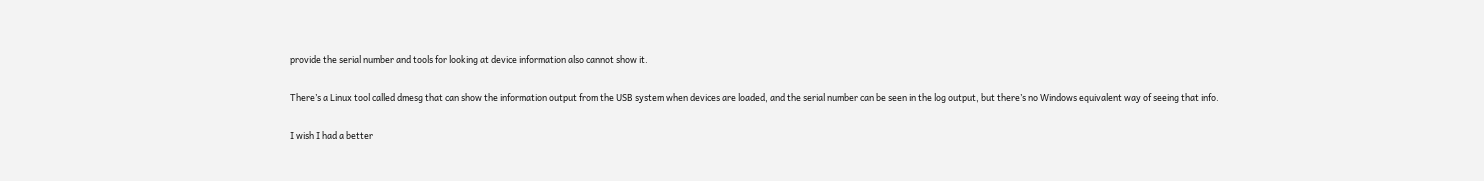provide the serial number and tools for looking at device information also cannot show it.

There’s a Linux tool called dmesg that can show the information output from the USB system when devices are loaded, and the serial number can be seen in the log output, but there’s no Windows equivalent way of seeing that info.

I wish I had a better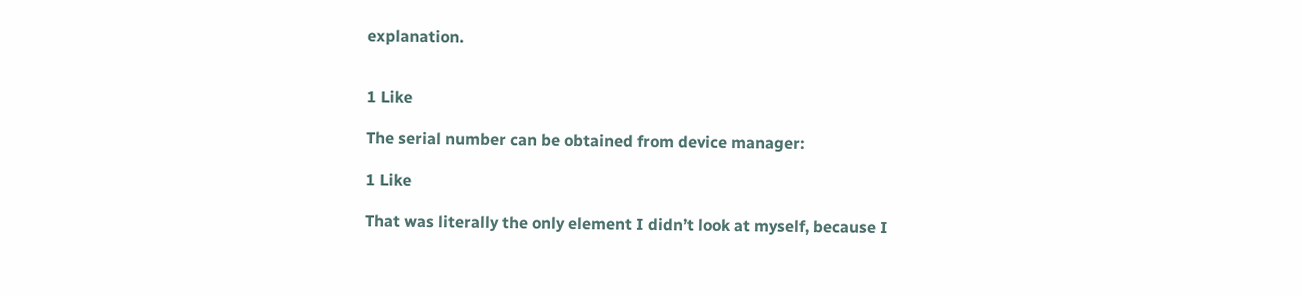explanation.


1 Like

The serial number can be obtained from device manager:

1 Like

That was literally the only element I didn’t look at myself, because I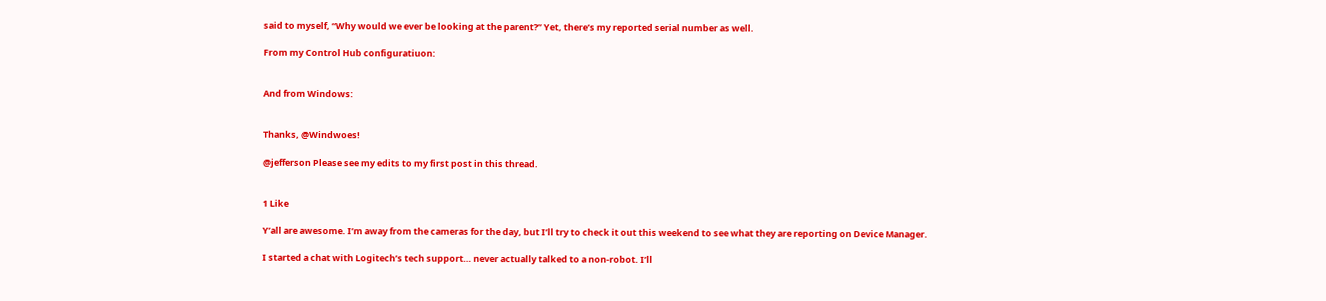said to myself, “Why would we ever be looking at the parent?” Yet, there’s my reported serial number as well.

From my Control Hub configuratiuon:


And from Windows:


Thanks, @Windwoes!

@jefferson Please see my edits to my first post in this thread.


1 Like

Y’all are awesome. I’m away from the cameras for the day, but I’ll try to check it out this weekend to see what they are reporting on Device Manager.

I started a chat with Logitech’s tech support… never actually talked to a non-robot. I’ll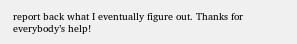report back what I eventually figure out. Thanks for everybody’s help!